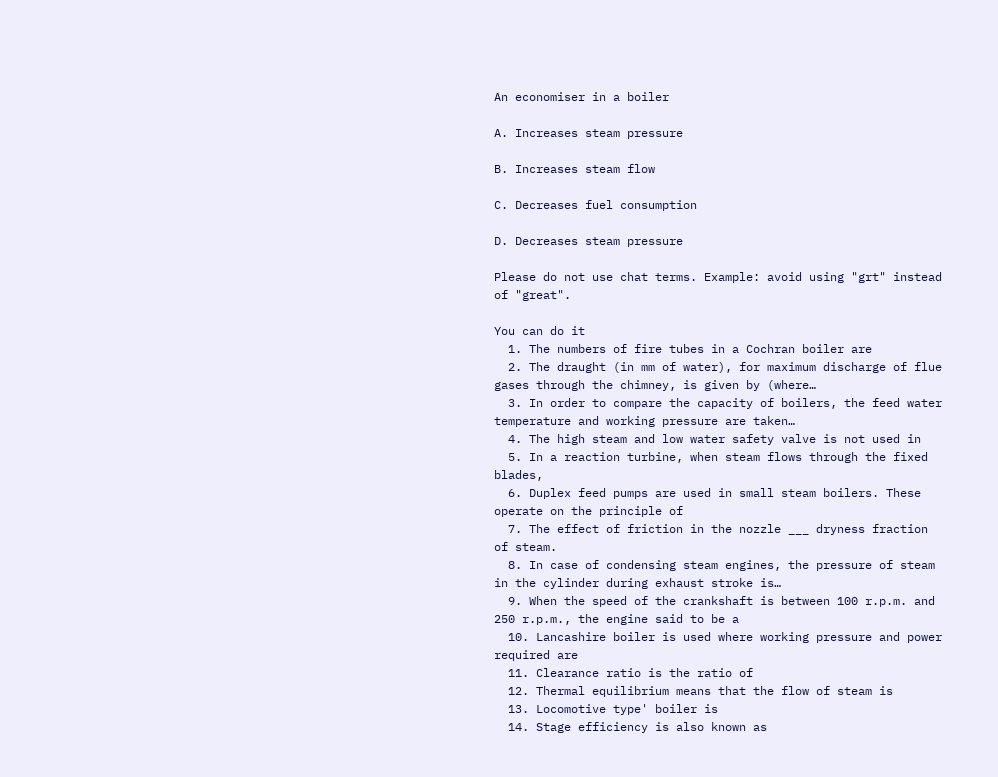An economiser in a boiler

A. Increases steam pressure

B. Increases steam flow

C. Decreases fuel consumption

D. Decreases steam pressure

Please do not use chat terms. Example: avoid using "grt" instead of "great".

You can do it
  1. The numbers of fire tubes in a Cochran boiler are
  2. The draught (in mm of water), for maximum discharge of flue gases through the chimney, is given by (where…
  3. In order to compare the capacity of boilers, the feed water temperature and working pressure are taken…
  4. The high steam and low water safety valve is not used in
  5. In a reaction turbine, when steam flows through the fixed blades,
  6. Duplex feed pumps are used in small steam boilers. These operate on the principle of
  7. The effect of friction in the nozzle ___ dryness fraction of steam.
  8. In case of condensing steam engines, the pressure of steam in the cylinder during exhaust stroke is…
  9. When the speed of the crankshaft is between 100 r.p.m. and 250 r.p.m., the engine said to be a
  10. Lancashire boiler is used where working pressure and power required are
  11. Clearance ratio is the ratio of
  12. Thermal equilibrium means that the flow of steam is
  13. Locomotive type' boiler is
  14. Stage efficiency is also known as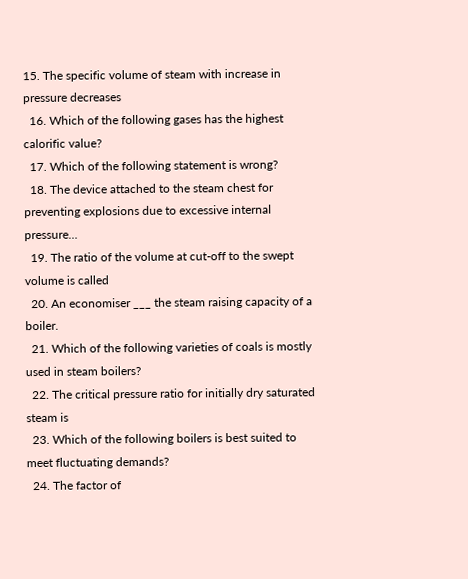15. The specific volume of steam with increase in pressure decreases
  16. Which of the following gases has the highest calorific value?
  17. Which of the following statement is wrong?
  18. The device attached to the steam chest for preventing explosions due to excessive internal pressure…
  19. The ratio of the volume at cut-off to the swept volume is called
  20. An economiser ___ the steam raising capacity of a boiler.
  21. Which of the following varieties of coals is mostly used in steam boilers?
  22. The critical pressure ratio for initially dry saturated steam is
  23. Which of the following boilers is best suited to meet fluctuating demands?
  24. The factor of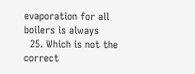evaporation for all boilers is always
  25. Which is not the correct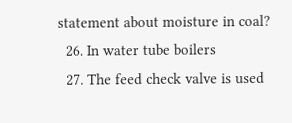statement about moisture in coal?
  26. In water tube boilers
  27. The feed check valve is used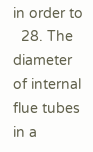in order to
  28. The diameter of internal flue tubes in a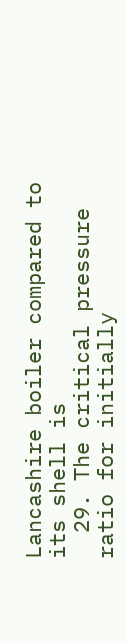Lancashire boiler compared to its shell is
  29. The critical pressure ratio for initially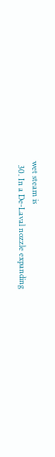wet steam is
  30. In a De-Laval nozzle expanding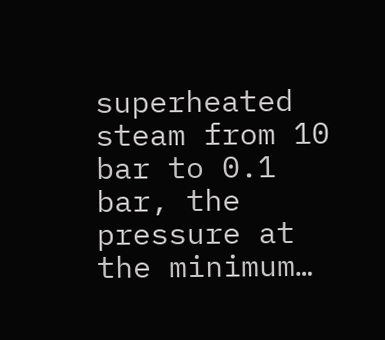superheated steam from 10 bar to 0.1 bar, the pressure at the minimum…